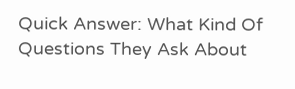Quick Answer: What Kind Of Questions They Ask About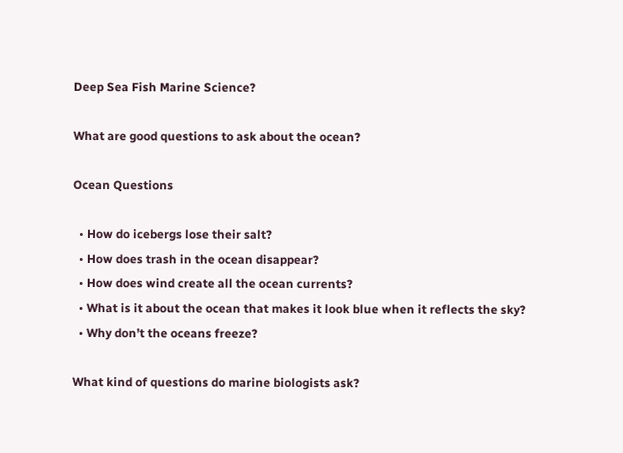Deep Sea Fish Marine Science?

What are good questions to ask about the ocean?

Ocean Questions

  • How do icebergs lose their salt?
  • How does trash in the ocean disappear?
  • How does wind create all the ocean currents?
  • What is it about the ocean that makes it look blue when it reflects the sky?
  • Why don’t the oceans freeze?

What kind of questions do marine biologists ask?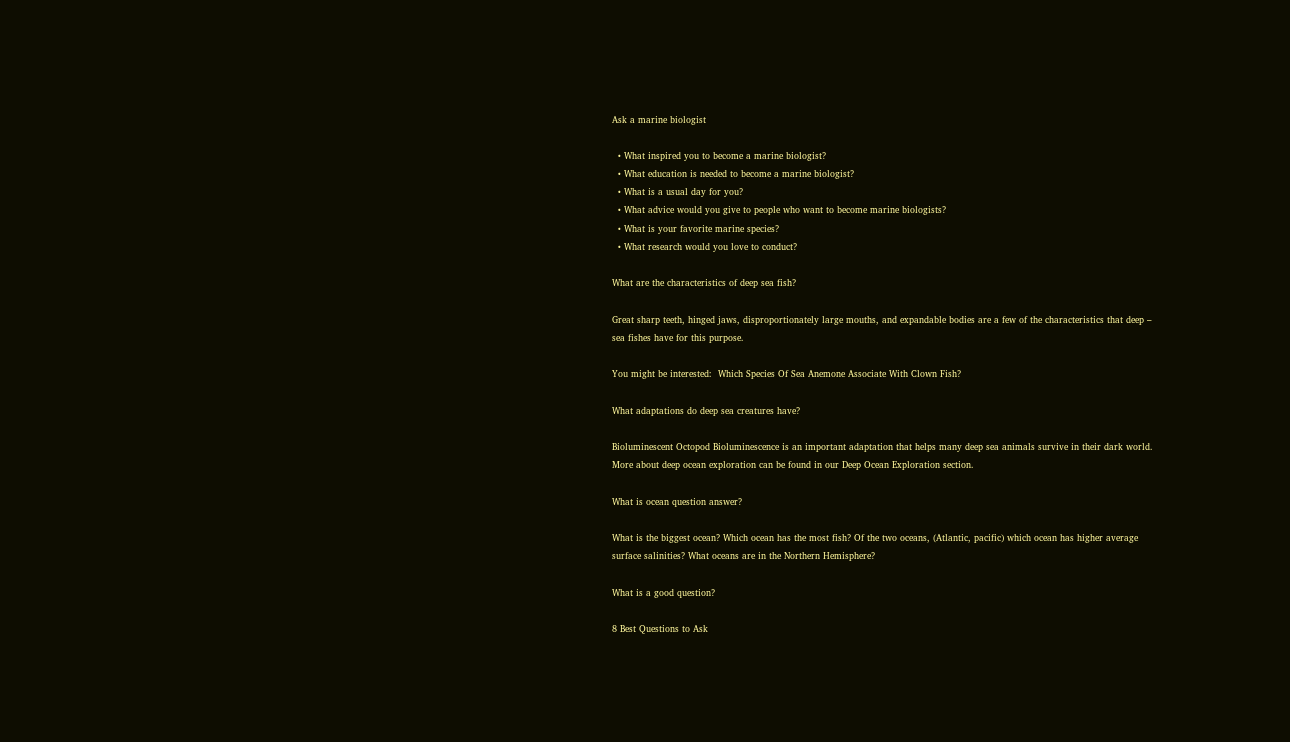Ask a marine biologist

  • What inspired you to become a marine biologist?
  • What education is needed to become a marine biologist?
  • What is a usual day for you?
  • What advice would you give to people who want to become marine biologists?
  • What is your favorite marine species?
  • What research would you love to conduct?

What are the characteristics of deep sea fish?

Great sharp teeth, hinged jaws, disproportionately large mouths, and expandable bodies are a few of the characteristics that deep – sea fishes have for this purpose.

You might be interested:  Which Species Of Sea Anemone Associate With Clown Fish?

What adaptations do deep sea creatures have?

Bioluminescent Octopod Bioluminescence is an important adaptation that helps many deep sea animals survive in their dark world. More about deep ocean exploration can be found in our Deep Ocean Exploration section.

What is ocean question answer?

What is the biggest ocean? Which ocean has the most fish? Of the two oceans, (Atlantic, pacific) which ocean has higher average surface salinities? What oceans are in the Northern Hemisphere?

What is a good question?

8 Best Questions to Ask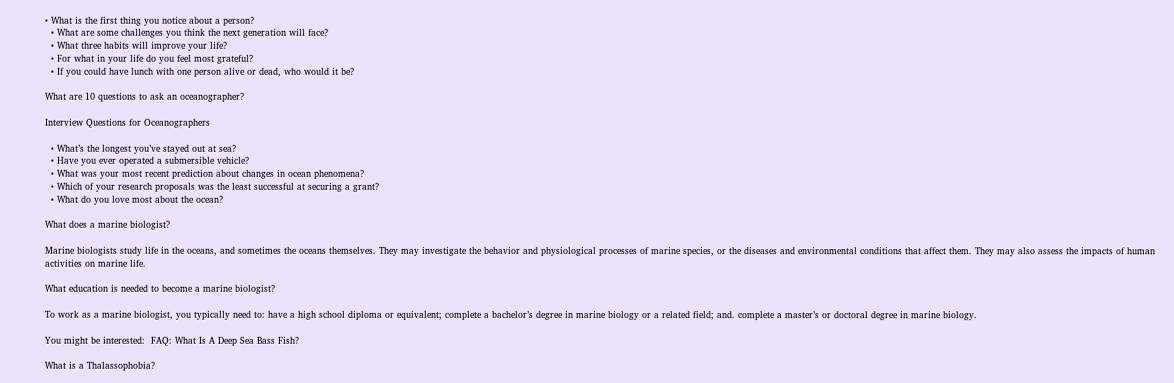• What is the first thing you notice about a person?
  • What are some challenges you think the next generation will face?
  • What three habits will improve your life?
  • For what in your life do you feel most grateful?
  • If you could have lunch with one person alive or dead, who would it be?

What are 10 questions to ask an oceanographer?

Interview Questions for Oceanographers

  • What’s the longest you’ve stayed out at sea?
  • Have you ever operated a submersible vehicle?
  • What was your most recent prediction about changes in ocean phenomena?
  • Which of your research proposals was the least successful at securing a grant?
  • What do you love most about the ocean?

What does a marine biologist?

Marine biologists study life in the oceans, and sometimes the oceans themselves. They may investigate the behavior and physiological processes of marine species, or the diseases and environmental conditions that affect them. They may also assess the impacts of human activities on marine life.

What education is needed to become a marine biologist?

To work as a marine biologist, you typically need to: have a high school diploma or equivalent; complete a bachelor’s degree in marine biology or a related field; and. complete a master’s or doctoral degree in marine biology.

You might be interested:  FAQ: What Is A Deep Sea Bass Fish?

What is a Thalassophobia?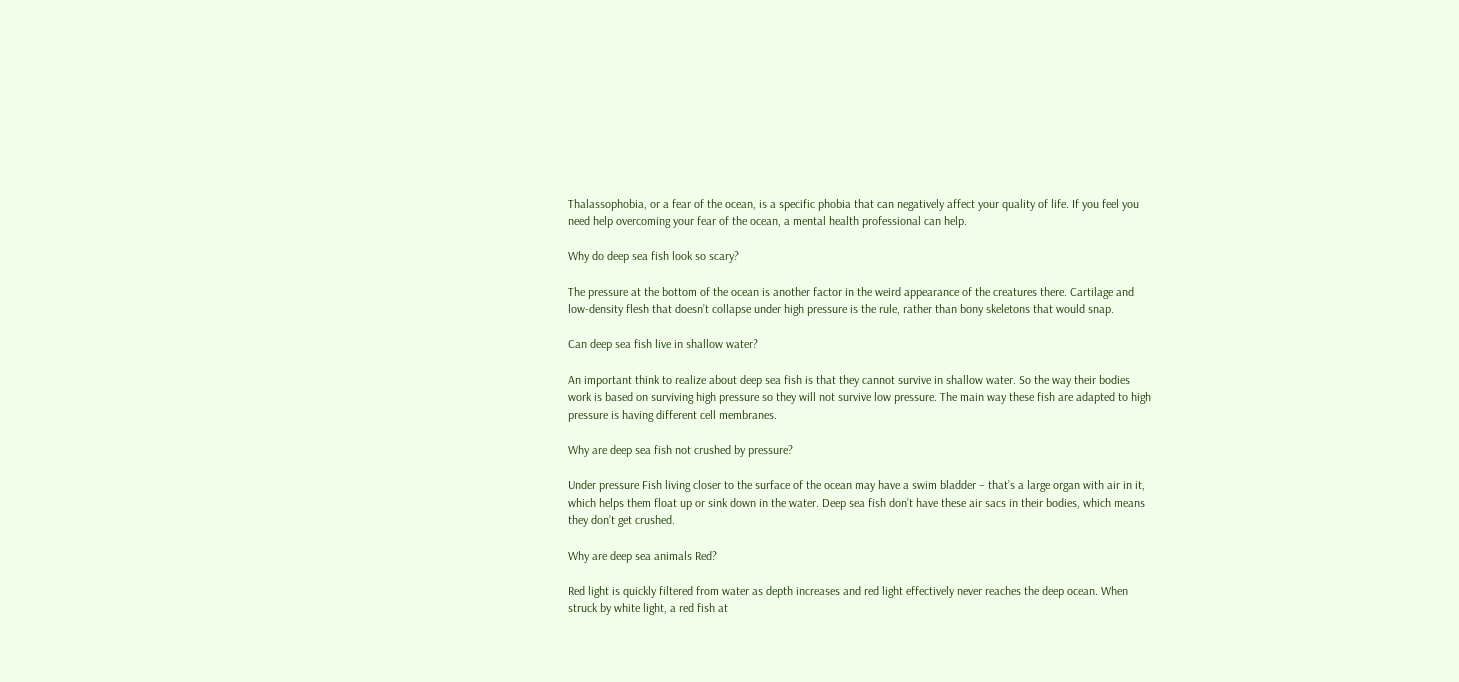Thalassophobia, or a fear of the ocean, is a specific phobia that can negatively affect your quality of life. If you feel you need help overcoming your fear of the ocean, a mental health professional can help.

Why do deep sea fish look so scary?

The pressure at the bottom of the ocean is another factor in the weird appearance of the creatures there. Cartilage and low-density flesh that doesn’t collapse under high pressure is the rule, rather than bony skeletons that would snap.

Can deep sea fish live in shallow water?

An important think to realize about deep sea fish is that they cannot survive in shallow water. So the way their bodies work is based on surviving high pressure so they will not survive low pressure. The main way these fish are adapted to high pressure is having different cell membranes.

Why are deep sea fish not crushed by pressure?

Under pressure Fish living closer to the surface of the ocean may have a swim bladder – that’s a large organ with air in it, which helps them float up or sink down in the water. Deep sea fish don’t have these air sacs in their bodies, which means they don’t get crushed.

Why are deep sea animals Red?

Red light is quickly filtered from water as depth increases and red light effectively never reaches the deep ocean. When struck by white light, a red fish at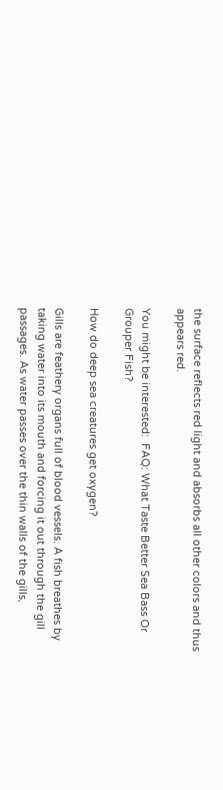the surface reflects red light and absorbs all other colors and thus appears red.

You might be interested:  FAQ: What Taste Better Sea Bass Or Grouper Fish?

How do deep sea creatures get oxygen?

Gills are feathery organs full of blood vessels. A fish breathes by taking water into its mouth and forcing it out through the gill passages. As water passes over the thin walls of the gills,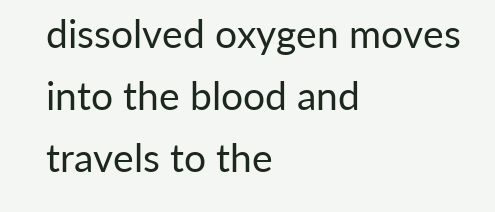dissolved oxygen moves into the blood and travels to the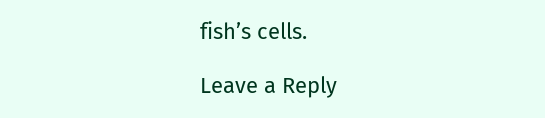fish’s cells.

Leave a Reply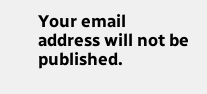Your email address will not be published.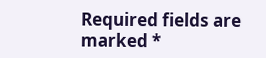Required fields are marked *